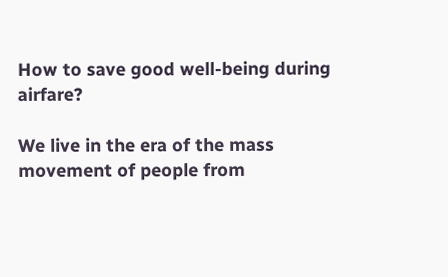How to save good well-being during airfare?

We live in the era of the mass movement of people from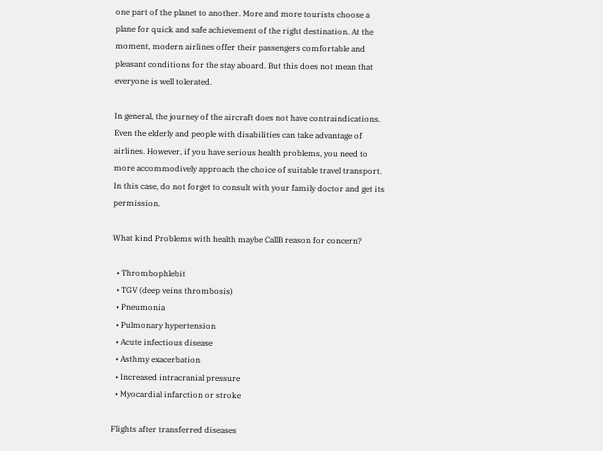one part of the planet to another. More and more tourists choose a plane for quick and safe achievement of the right destination. At the moment, modern airlines offer their passengers comfortable and pleasant conditions for the stay aboard. But this does not mean that everyone is well tolerated.

In general, the journey of the aircraft does not have contraindications. Even the elderly and people with disabilities can take advantage of airlines. However, if you have serious health problems, you need to more accommodively approach the choice of suitable travel transport. In this case, do not forget to consult with your family doctor and get its permission.

What kind Problems with health maybe CallB reason for concern?

  • Thrombophlebit
  • TGV (deep veins thrombosis)
  • Pneumonia
  • Pulmonary hypertension
  • Acute infectious disease
  • Asthmy exacerbation
  • Increased intracranial pressure
  • Myocardial infarction or stroke

Flights after transferred diseases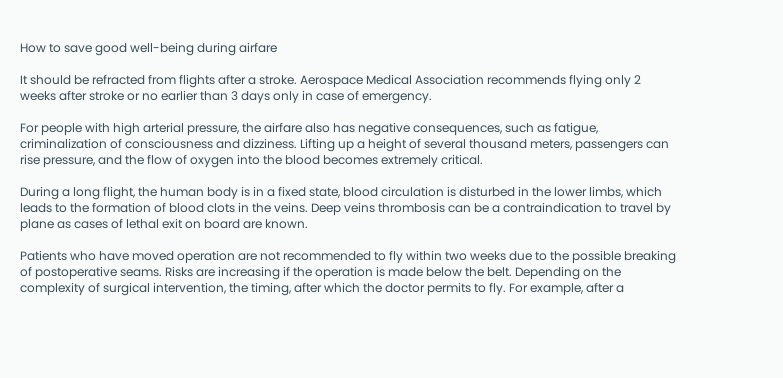How to save good well-being during airfare

It should be refracted from flights after a stroke. Aerospace Medical Association recommends flying only 2 weeks after stroke or no earlier than 3 days only in case of emergency.

For people with high arterial pressure, the airfare also has negative consequences, such as fatigue, criminalization of consciousness and dizziness. Lifting up a height of several thousand meters, passengers can rise pressure, and the flow of oxygen into the blood becomes extremely critical.

During a long flight, the human body is in a fixed state, blood circulation is disturbed in the lower limbs, which leads to the formation of blood clots in the veins. Deep veins thrombosis can be a contraindication to travel by plane as cases of lethal exit on board are known.

Patients who have moved operation are not recommended to fly within two weeks due to the possible breaking of postoperative seams. Risks are increasing if the operation is made below the belt. Depending on the complexity of surgical intervention, the timing, after which the doctor permits to fly. For example, after a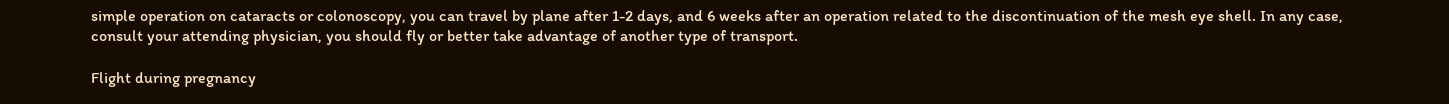simple operation on cataracts or colonoscopy, you can travel by plane after 1-2 days, and 6 weeks after an operation related to the discontinuation of the mesh eye shell. In any case, consult your attending physician, you should fly or better take advantage of another type of transport.

Flight during pregnancy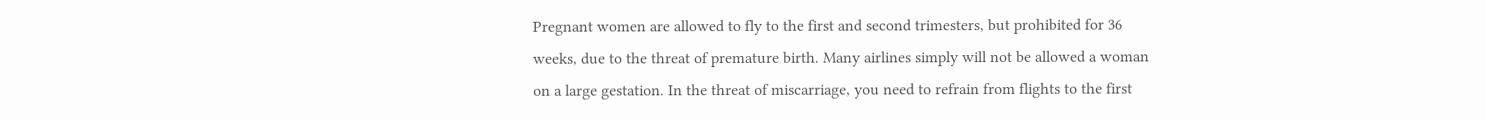Pregnant women are allowed to fly to the first and second trimesters, but prohibited for 36 weeks, due to the threat of premature birth. Many airlines simply will not be allowed a woman on a large gestation. In the threat of miscarriage, you need to refrain from flights to the first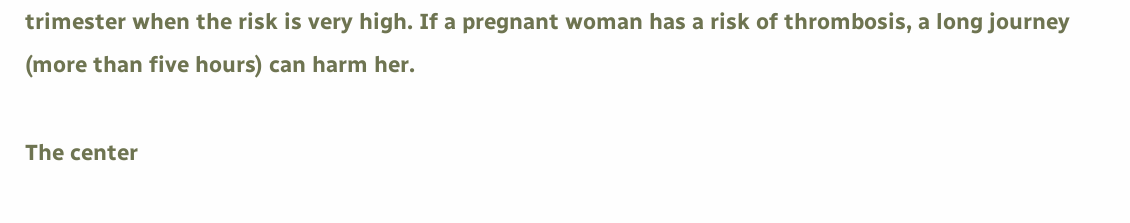trimester when the risk is very high. If a pregnant woman has a risk of thrombosis, a long journey (more than five hours) can harm her.

The center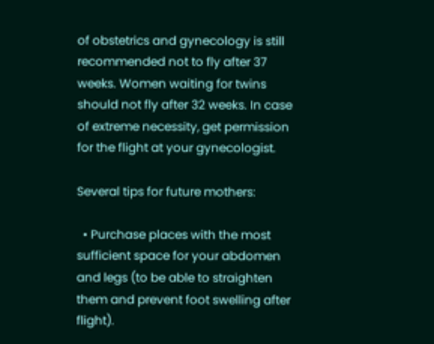of obstetrics and gynecology is still recommended not to fly after 37 weeks. Women waiting for twins should not fly after 32 weeks. In case of extreme necessity, get permission for the flight at your gynecologist.

Several tips for future mothers:

  • Purchase places with the most sufficient space for your abdomen and legs (to be able to straighten them and prevent foot swelling after flight).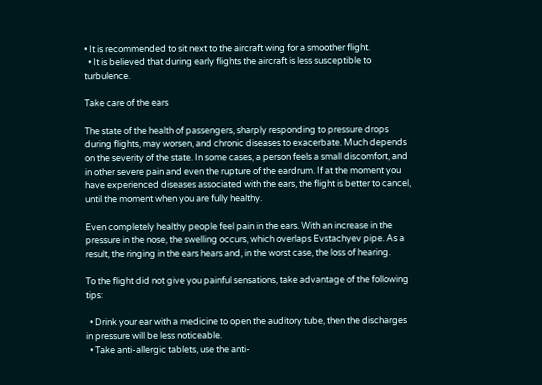• It is recommended to sit next to the aircraft wing for a smoother flight.
  • It is believed that during early flights the aircraft is less susceptible to turbulence.

Take care of the ears

The state of the health of passengers, sharply responding to pressure drops during flights, may worsen, and chronic diseases to exacerbate. Much depends on the severity of the state. In some cases, a person feels a small discomfort, and in other severe pain and even the rupture of the eardrum. If at the moment you have experienced diseases associated with the ears, the flight is better to cancel, until the moment when you are fully healthy.

Even completely healthy people feel pain in the ears. With an increase in the pressure in the nose, the swelling occurs, which overlaps Evstachyev pipe. As a result, the ringing in the ears hears and, in the worst case, the loss of hearing.

To the flight did not give you painful sensations, take advantage of the following tips:

  • Drink your ear with a medicine to open the auditory tube, then the discharges in pressure will be less noticeable.
  • Take anti-allergic tablets, use the anti-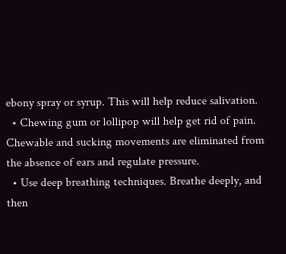ebony spray or syrup. This will help reduce salivation.
  • Chewing gum or lollipop will help get rid of pain. Chewable and sucking movements are eliminated from the absence of ears and regulate pressure.
  • Use deep breathing techniques. Breathe deeply, and then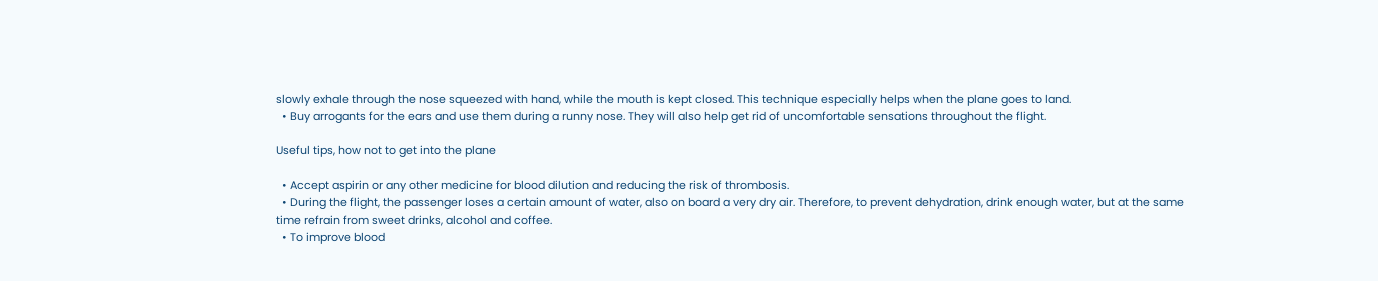slowly exhale through the nose squeezed with hand, while the mouth is kept closed. This technique especially helps when the plane goes to land.
  • Buy arrogants for the ears and use them during a runny nose. They will also help get rid of uncomfortable sensations throughout the flight.

Useful tips, how not to get into the plane

  • Accept aspirin or any other medicine for blood dilution and reducing the risk of thrombosis.
  • During the flight, the passenger loses a certain amount of water, also on board a very dry air. Therefore, to prevent dehydration, drink enough water, but at the same time refrain from sweet drinks, alcohol and coffee.
  • To improve blood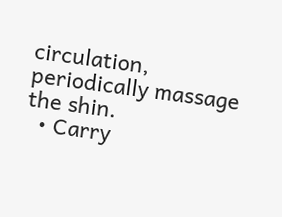circulation, periodically massage the shin.
  • Carry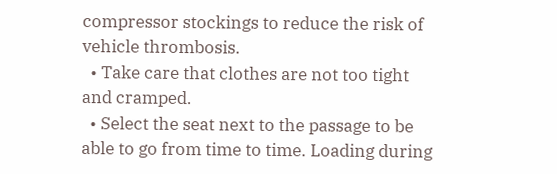compressor stockings to reduce the risk of vehicle thrombosis.
  • Take care that clothes are not too tight and cramped.
  • Select the seat next to the passage to be able to go from time to time. Loading during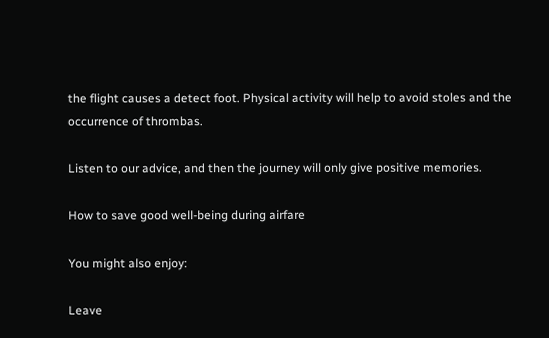the flight causes a detect foot. Physical activity will help to avoid stoles and the occurrence of thrombas.

Listen to our advice, and then the journey will only give positive memories.

How to save good well-being during airfare

You might also enjoy:

Leave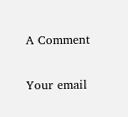A Comment

Your email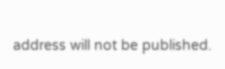address will not be published.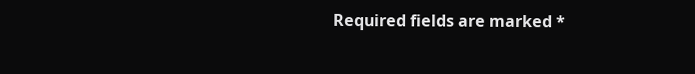Required fields are marked *